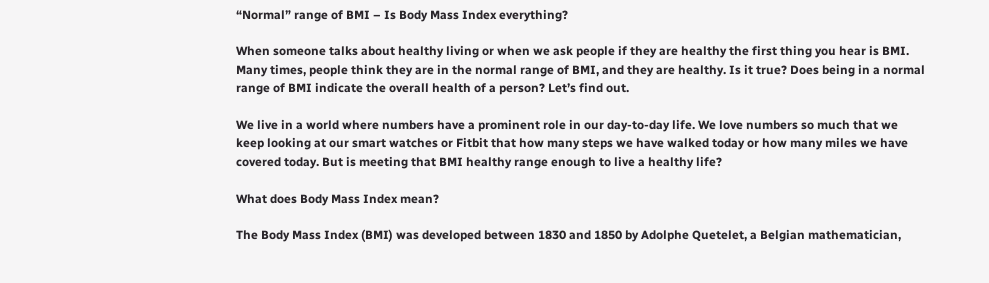“Normal” range of BMI – Is Body Mass Index everything?

When someone talks about healthy living or when we ask people if they are healthy the first thing you hear is BMI. Many times, people think they are in the normal range of BMI, and they are healthy. Is it true? Does being in a normal range of BMI indicate the overall health of a person? Let’s find out.

We live in a world where numbers have a prominent role in our day-to-day life. We love numbers so much that we keep looking at our smart watches or Fitbit that how many steps we have walked today or how many miles we have covered today. But is meeting that BMI healthy range enough to live a healthy life?

What does Body Mass Index mean?

The Body Mass Index (BMI) was developed between 1830 and 1850 by Adolphe Quetelet, a Belgian mathematician,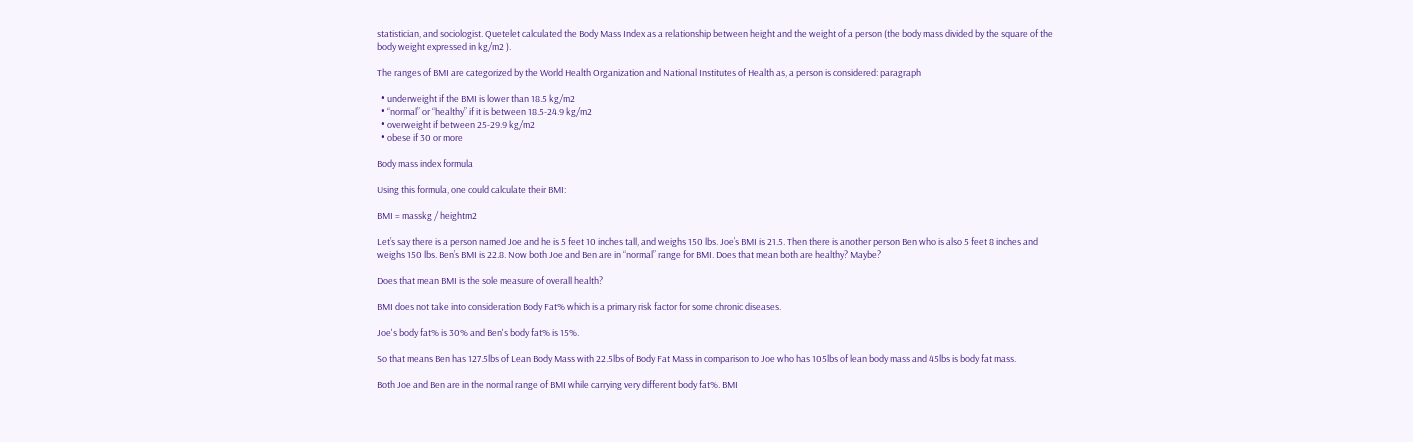statistician, and sociologist. Quetelet calculated the Body Mass Index as a relationship between height and the weight of a person (the body mass divided by the square of the body weight expressed in kg/m2 ).

The ranges of BMI are categorized by the World Health Organization and National Institutes of Health as, a person is considered: paragraph

  • underweight if the BMI is lower than 18.5 kg/m2
  • “normal” or “healthy” if it is between 18.5-24.9 kg/m2
  • overweight if between 25-29.9 kg/m2
  • obese if 30 or more

Body mass index formula

Using this formula, one could calculate their BMI:

BMI = masskg / heightm2

Let’s say there is a person named Joe and he is 5 feet 10 inches tall, and weighs 150 lbs. Joe’s BMI is 21.5. Then there is another person Ben who is also 5 feet 8 inches and weighs 150 lbs. Ben’s BMI is 22.8. Now both Joe and Ben are in “normal” range for BMI. Does that mean both are healthy? Maybe?

Does that mean BMI is the sole measure of overall health?

BMI does not take into consideration Body Fat% which is a primary risk factor for some chronic diseases.

Joe's body fat% is 30% and Ben's body fat% is 15%.

So that means Ben has 127.5lbs of Lean Body Mass with 22.5lbs of Body Fat Mass in comparison to Joe who has 105lbs of lean body mass and 45lbs is body fat mass.

Both Joe and Ben are in the normal range of BMI while carrying very different body fat%. BMI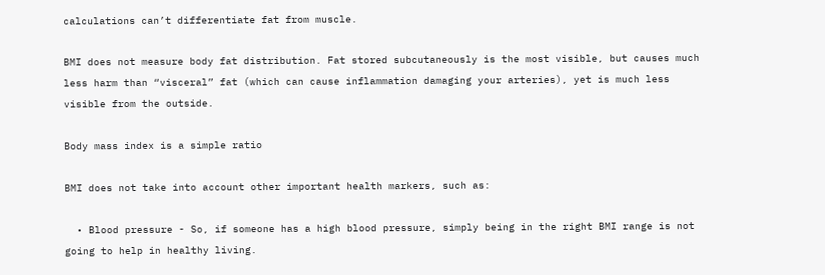calculations can’t differentiate fat from muscle.

BMI does not measure body fat distribution. Fat stored subcutaneously is the most visible, but causes much less harm than “visceral” fat (which can cause inflammation damaging your arteries), yet is much less visible from the outside.

Body mass index is a simple ratio

BMI does not take into account other important health markers, such as:

  • Blood pressure - So, if someone has a high blood pressure, simply being in the right BMI range is not going to help in healthy living.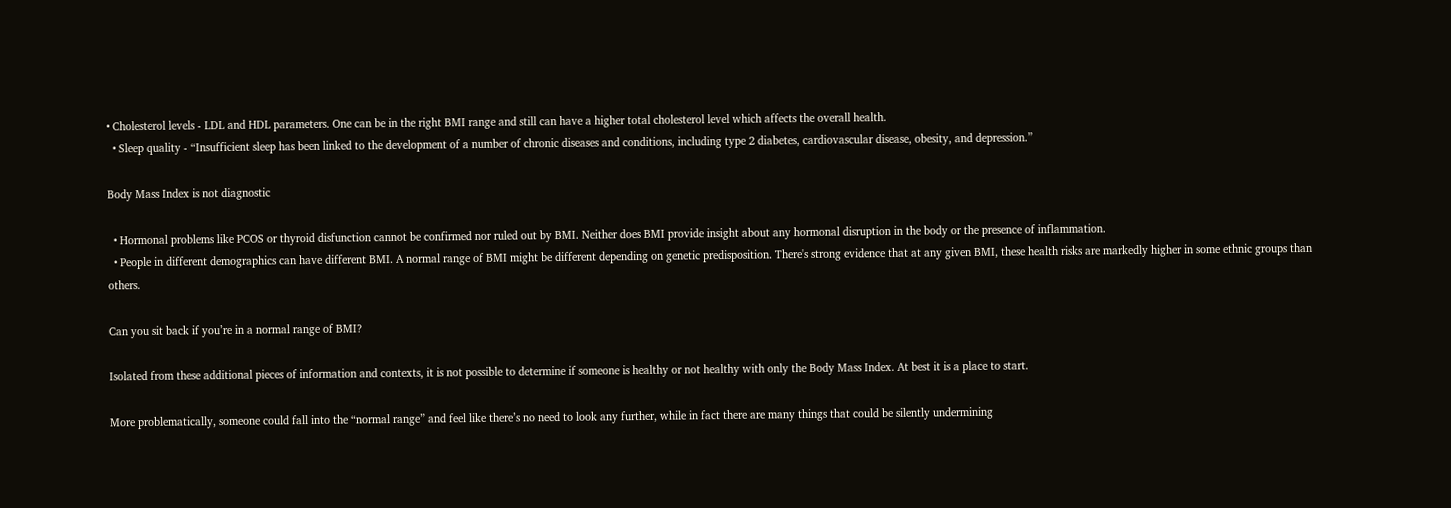• Cholesterol levels - LDL and HDL parameters. One can be in the right BMI range and still can have a higher total cholesterol level which affects the overall health.
  • Sleep quality - “Insufficient sleep has been linked to the development of a number of chronic diseases and conditions, including type 2 diabetes, cardiovascular disease, obesity, and depression.”

Body Mass Index is not diagnostic

  • Hormonal problems like PCOS or thyroid disfunction cannot be confirmed nor ruled out by BMI. Neither does BMI provide insight about any hormonal disruption in the body or the presence of inflammation.
  • People in different demographics can have different BMI. A normal range of BMI might be different depending on genetic predisposition. There's strong evidence that at any given BMI, these health risks are markedly higher in some ethnic groups than others.

Can you sit back if you’re in a normal range of BMI?

Isolated from these additional pieces of information and contexts, it is not possible to determine if someone is healthy or not healthy with only the Body Mass Index. At best it is a place to start.

More problematically, someone could fall into the “normal range” and feel like there’s no need to look any further, while in fact there are many things that could be silently undermining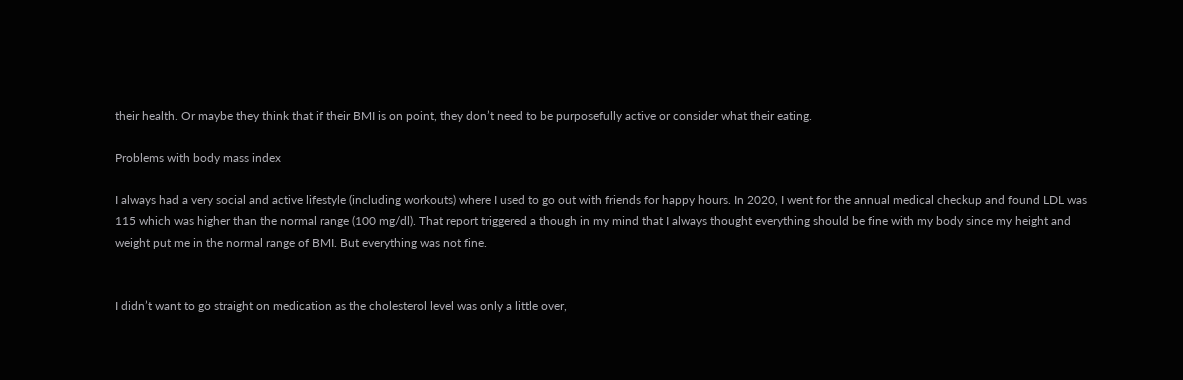their health. Or maybe they think that if their BMI is on point, they don’t need to be purposefully active or consider what their eating.

Problems with body mass index

I always had a very social and active lifestyle (including workouts) where I used to go out with friends for happy hours. In 2020, I went for the annual medical checkup and found LDL was 115 which was higher than the normal range (100 mg/dl). That report triggered a though in my mind that I always thought everything should be fine with my body since my height and weight put me in the normal range of BMI. But everything was not fine.


I didn’t want to go straight on medication as the cholesterol level was only a little over,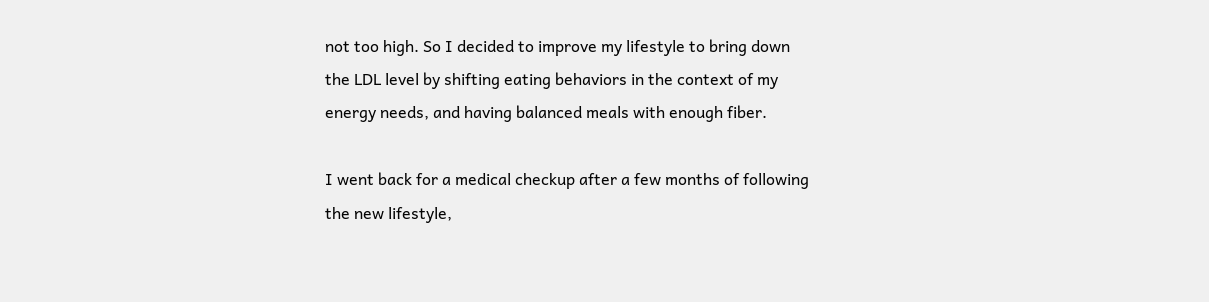not too high. So I decided to improve my lifestyle to bring down the LDL level by shifting eating behaviors in the context of my energy needs, and having balanced meals with enough fiber.

I went back for a medical checkup after a few months of following the new lifestyle,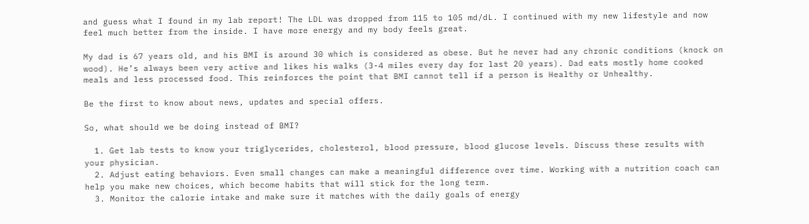and guess what I found in my lab report! The LDL was dropped from 115 to 105 md/dL. I continued with my new lifestyle and now feel much better from the inside. I have more energy and my body feels great.

My dad is 67 years old, and his BMI is around 30 which is considered as obese. But he never had any chronic conditions (knock on wood). He’s always been very active and likes his walks (3-4 miles every day for last 20 years). Dad eats mostly home cooked meals and less processed food. This reinforces the point that BMI cannot tell if a person is Healthy or Unhealthy.

Be the first to know about news, updates and special offers.

So, what should we be doing instead of BMI?

  1. Get lab tests to know your triglycerides, cholesterol, blood pressure, blood glucose levels. Discuss these results with your physician.
  2. Adjust eating behaviors. Even small changes can make a meaningful difference over time. Working with a nutrition coach can help you make new choices, which become habits that will stick for the long term.
  3. Monitor the calorie intake and make sure it matches with the daily goals of energy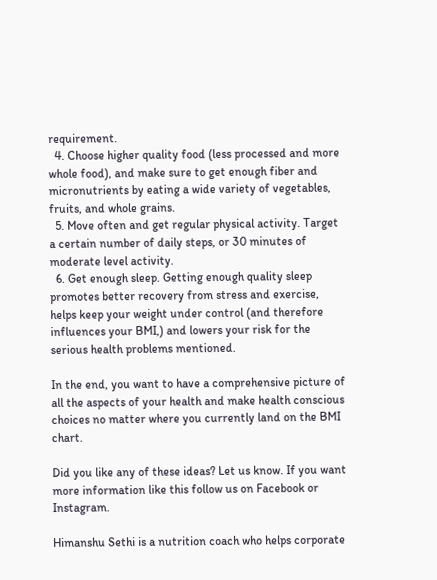requirement.
  4. Choose higher quality food (less processed and more whole food), and make sure to get enough fiber and micronutrients by eating a wide variety of vegetables, fruits, and whole grains.
  5. Move often and get regular physical activity. Target a certain number of daily steps, or 30 minutes of moderate level activity.
  6. Get enough sleep. Getting enough quality sleep promotes better recovery from stress and exercise, helps keep your weight under control (and therefore influences your BMI,) and lowers your risk for the serious health problems mentioned.

In the end, you want to have a comprehensive picture of all the aspects of your health and make health conscious choices no matter where you currently land on the BMI chart.

Did you like any of these ideas? Let us know. If you want more information like this follow us on Facebook or Instagram.

Himanshu Sethi is a nutrition coach who helps corporate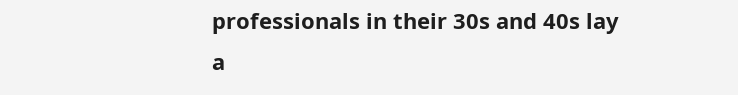professionals in their 30s and 40s lay a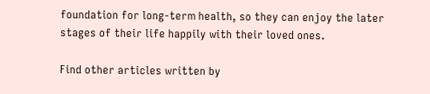foundation for long-term health, so they can enjoy the later stages of their life happily with their loved ones.

Find other articles written by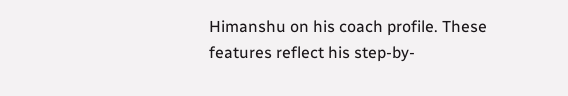Himanshu on his coach profile. These features reflect his step-by-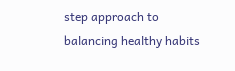step approach to balancing healthy habits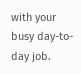with your busy day-to-day job.